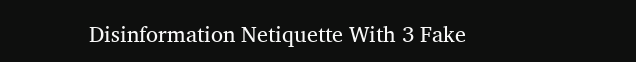Disinformation Netiquette With 3 Fake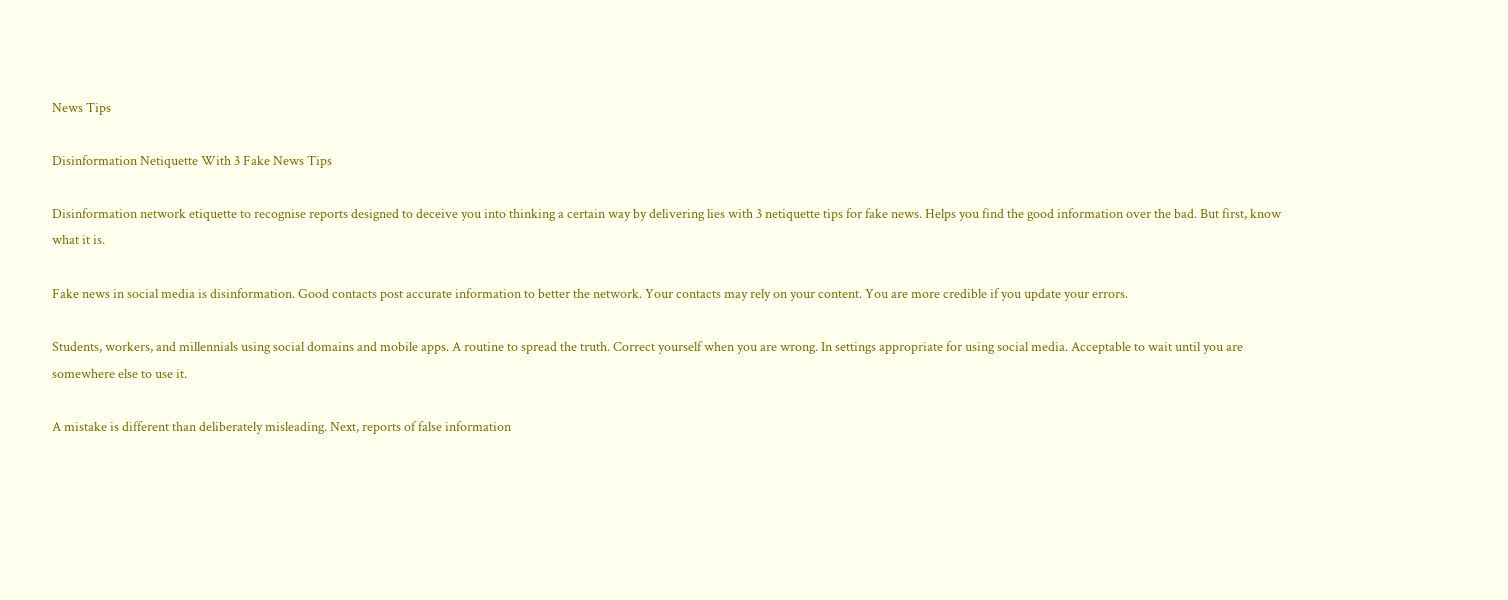News Tips

Disinformation Netiquette With 3 Fake News Tips

Disinformation network etiquette to recognise reports designed to deceive you into thinking a certain way by delivering lies with 3 netiquette tips for fake news. Helps you find the good information over the bad. But first, know what it is.

Fake news in social media is disinformation. Good contacts post accurate information to better the network. Your contacts may rely on your content. You are more credible if you update your errors.

Students, workers, and millennials using social domains and mobile apps. A routine to spread the truth. Correct yourself when you are wrong. In settings appropriate for using social media. Acceptable to wait until you are somewhere else to use it.

A mistake is different than deliberately misleading. Next, reports of false information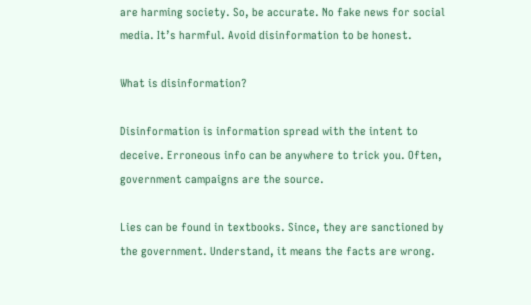are harming society. So, be accurate. No fake news for social media. It’s harmful. Avoid disinformation to be honest.

What is disinformation?

Disinformation is information spread with the intent to deceive. Erroneous info can be anywhere to trick you. Often, government campaigns are the source.

Lies can be found in textbooks. Since, they are sanctioned by the government. Understand, it means the facts are wrong.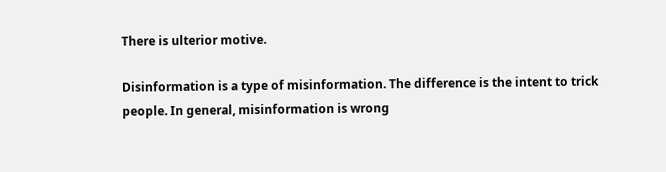There is ulterior motive.

Disinformation is a type of misinformation. The difference is the intent to trick people. In general, misinformation is wrong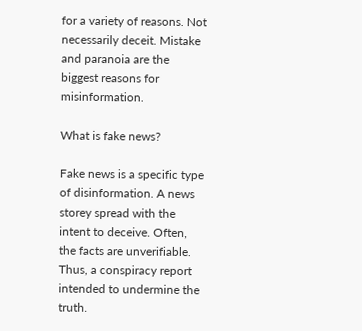for a variety of reasons. Not necessarily deceit. Mistake and paranoia are the biggest reasons for misinformation.

What is fake news?

Fake news is a specific type of disinformation. A news storey spread with the intent to deceive. Often, the facts are unverifiable. Thus, a conspiracy report intended to undermine the truth.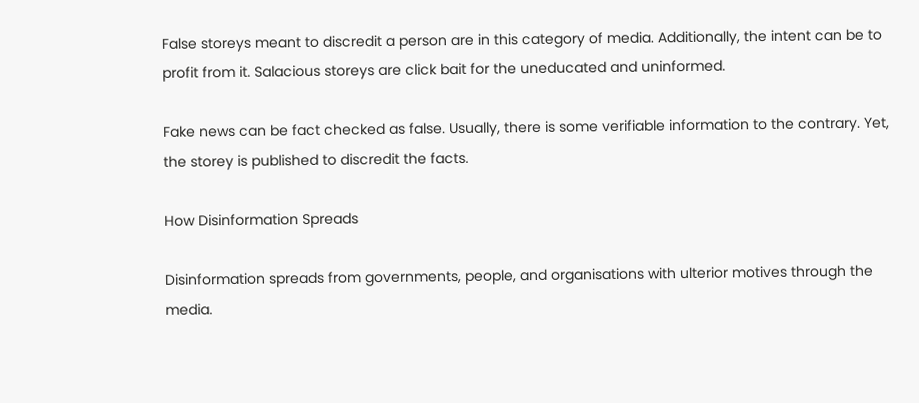False storeys meant to discredit a person are in this category of media. Additionally, the intent can be to profit from it. Salacious storeys are click bait for the uneducated and uninformed.

Fake news can be fact checked as false. Usually, there is some verifiable information to the contrary. Yet, the storey is published to discredit the facts.

How Disinformation Spreads

Disinformation spreads from governments, people, and organisations with ulterior motives through the media.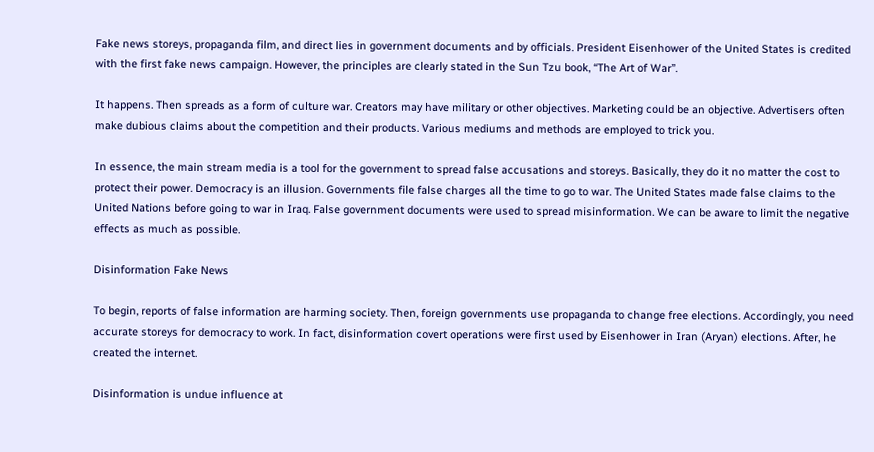Fake news storeys, propaganda film, and direct lies in government documents and by officials. President Eisenhower of the United States is credited with the first fake news campaign. However, the principles are clearly stated in the Sun Tzu book, “The Art of War”.

It happens. Then spreads as a form of culture war. Creators may have military or other objectives. Marketing could be an objective. Advertisers often make dubious claims about the competition and their products. Various mediums and methods are employed to trick you.

In essence, the main stream media is a tool for the government to spread false accusations and storeys. Basically, they do it no matter the cost to protect their power. Democracy is an illusion. Governments file false charges all the time to go to war. The United States made false claims to the United Nations before going to war in Iraq. False government documents were used to spread misinformation. We can be aware to limit the negative effects as much as possible.

Disinformation Fake News

To begin, reports of false information are harming society. Then, foreign governments use propaganda to change free elections. Accordingly, you need accurate storeys for democracy to work. In fact, disinformation covert operations were first used by Eisenhower in Iran (Aryan) elections. After, he created the internet.

Disinformation is undue influence at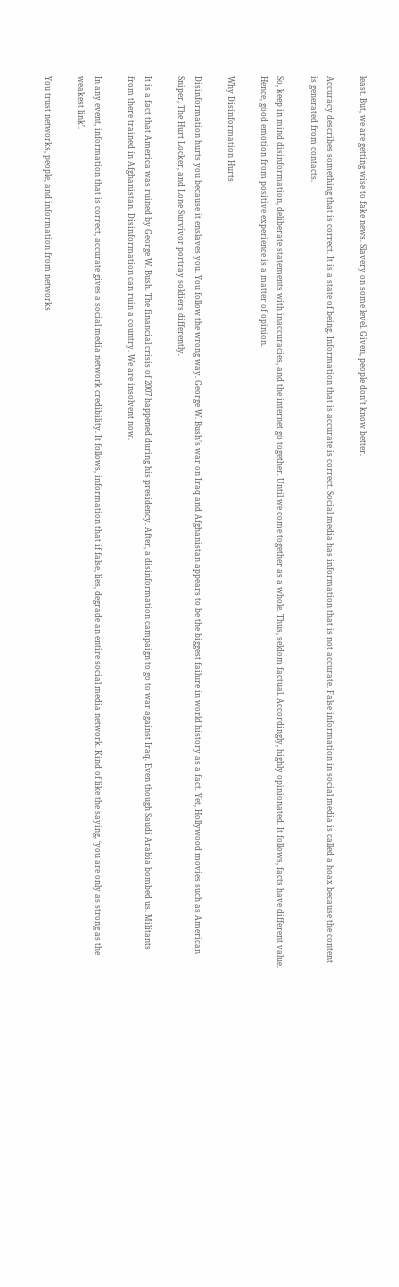least. But, we are getting wise to fake news. Slavery on some level. Given, people don’t know better.

Accuracy describes something that is correct. It is a state of being. Information that is accurate is correct. Social media has information that is not accurate. False information in social media is called a hoax because the content is generated from contacts.

So, keep in mind disinformation, deliberate statements with inaccuracies, and the internet go together. Until we come together as a whole. Thus, seldom factual. Accordingly, highly opinionated. It follows, facts have different value. Hence, good emotion from positive experience is a matter of opinion.

Why Disinformation Hurts

Disinformation hurts you because it enslaves you. You follow the wrong way. George W. Bush’s war on Iraq and Afghanistan appears to be the biggest failure in world history as a fact. Yet, Hollywood movies such as American Sniper, The Hurt Locker, and Lone Survivor portray soldiers differently.

It is a fact that America was ruined by George W. Bush. The financial crisis of 2007 happened during his presidency. After, a disinformation campaign to go to war against Iraq. Even though Saudi Arabia bombed us. Militants from there trained in Afghanistan. Disinformation can ruin a country. We are insolvent now.

In any event, information that is correct, accurate gives a social media network credibility. It follows, information that if false, lies, degrade an entire social media network. Kind of like the saying, ‘you are only as strong as the weakest link’.

You trust networks, people, and information from networks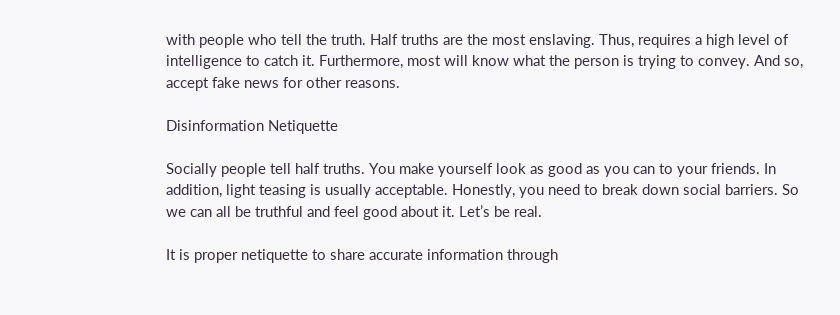with people who tell the truth. Half truths are the most enslaving. Thus, requires a high level of intelligence to catch it. Furthermore, most will know what the person is trying to convey. And so, accept fake news for other reasons.

Disinformation Netiquette

Socially people tell half truths. You make yourself look as good as you can to your friends. In addition, light teasing is usually acceptable. Honestly, you need to break down social barriers. So we can all be truthful and feel good about it. Let’s be real.

It is proper netiquette to share accurate information through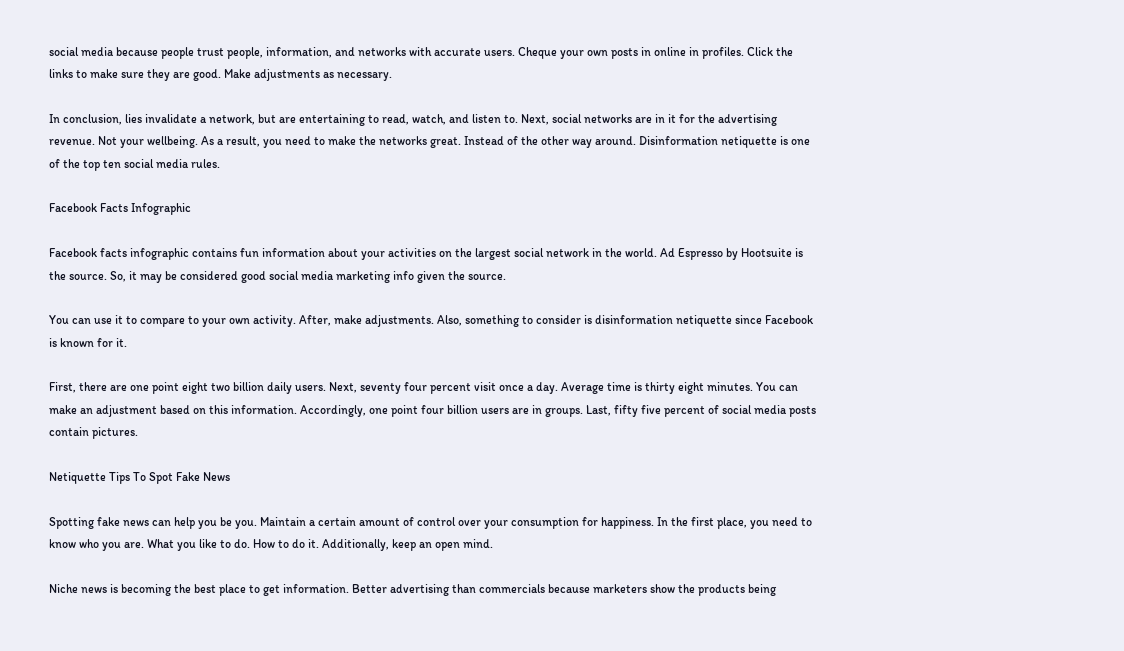social media because people trust people, information, and networks with accurate users. Cheque your own posts in online in profiles. Click the links to make sure they are good. Make adjustments as necessary.

In conclusion, lies invalidate a network, but are entertaining to read, watch, and listen to. Next, social networks are in it for the advertising revenue. Not your wellbeing. As a result, you need to make the networks great. Instead of the other way around. Disinformation netiquette is one of the top ten social media rules.

Facebook Facts Infographic

Facebook facts infographic contains fun information about your activities on the largest social network in the world. Ad Espresso by Hootsuite is the source. So, it may be considered good social media marketing info given the source.

You can use it to compare to your own activity. After, make adjustments. Also, something to consider is disinformation netiquette since Facebook is known for it.

First, there are one point eight two billion daily users. Next, seventy four percent visit once a day. Average time is thirty eight minutes. You can make an adjustment based on this information. Accordingly, one point four billion users are in groups. Last, fifty five percent of social media posts contain pictures.

Netiquette Tips To Spot Fake News

Spotting fake news can help you be you. Maintain a certain amount of control over your consumption for happiness. In the first place, you need to know who you are. What you like to do. How to do it. Additionally, keep an open mind.

Niche news is becoming the best place to get information. Better advertising than commercials because marketers show the products being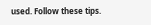used. Follow these tips.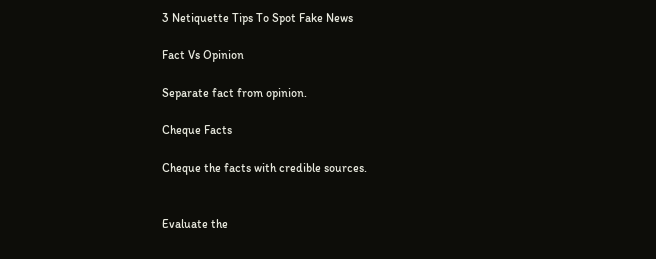3 Netiquette Tips To Spot Fake News

Fact Vs Opinion

Separate fact from opinion.

Cheque Facts

Cheque the facts with credible sources.


Evaluate the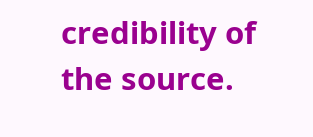credibility of the source.